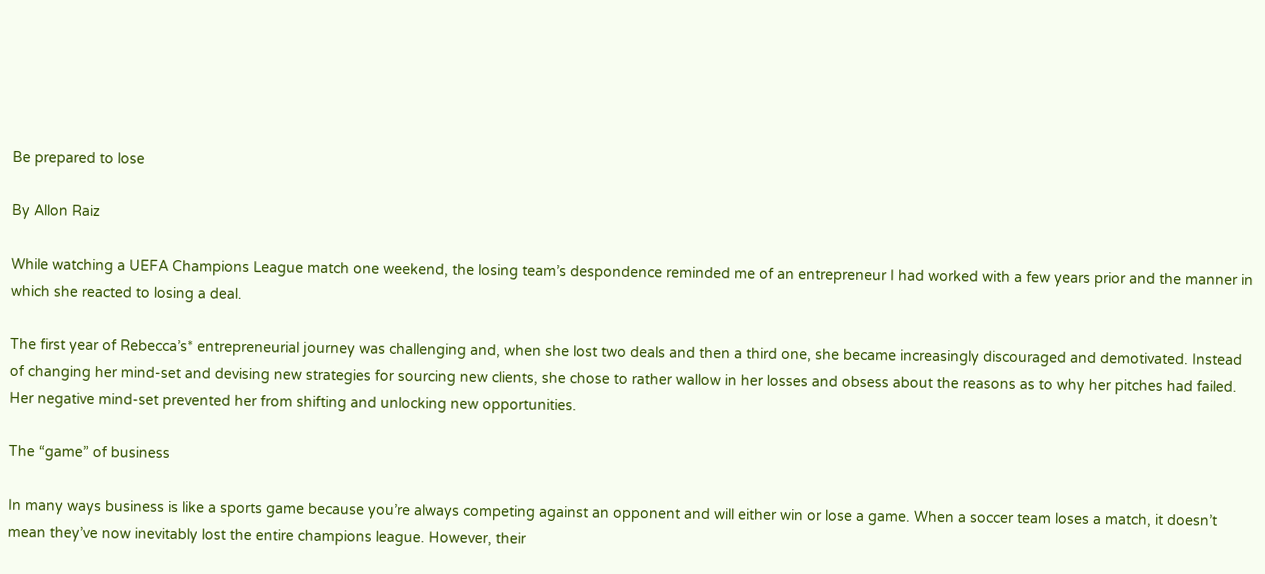Be prepared to lose

By Allon Raiz

While watching a UEFA Champions League match one weekend, the losing team’s despondence reminded me of an entrepreneur I had worked with a few years prior and the manner in which she reacted to losing a deal.

The first year of Rebecca’s* entrepreneurial journey was challenging and, when she lost two deals and then a third one, she became increasingly discouraged and demotivated. Instead of changing her mind-set and devising new strategies for sourcing new clients, she chose to rather wallow in her losses and obsess about the reasons as to why her pitches had failed. Her negative mind-set prevented her from shifting and unlocking new opportunities.

The “game” of business

In many ways business is like a sports game because you’re always competing against an opponent and will either win or lose a game. When a soccer team loses a match, it doesn’t mean they’ve now inevitably lost the entire champions league. However, their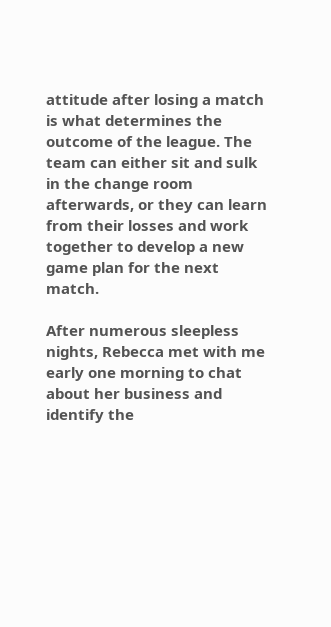attitude after losing a match is what determines the outcome of the league. The team can either sit and sulk in the change room afterwards, or they can learn from their losses and work together to develop a new game plan for the next match.

After numerous sleepless nights, Rebecca met with me early one morning to chat about her business and identify the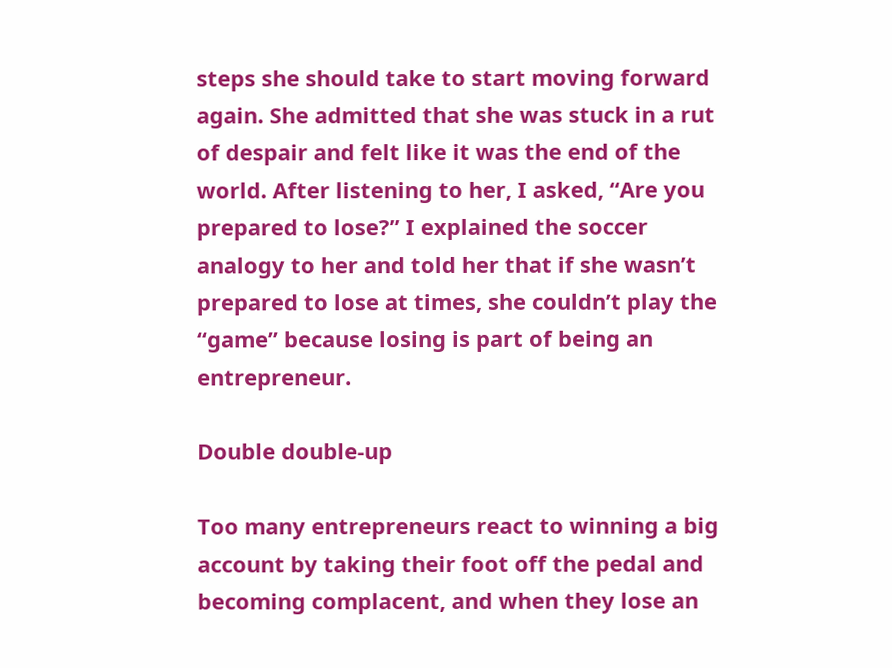steps she should take to start moving forward again. She admitted that she was stuck in a rut of despair and felt like it was the end of the world. After listening to her, I asked, “Are you prepared to lose?” I explained the soccer analogy to her and told her that if she wasn’t prepared to lose at times, she couldn’t play the “game” because losing is part of being an entrepreneur.

Double double-up

Too many entrepreneurs react to winning a big account by taking their foot off the pedal and becoming complacent, and when they lose an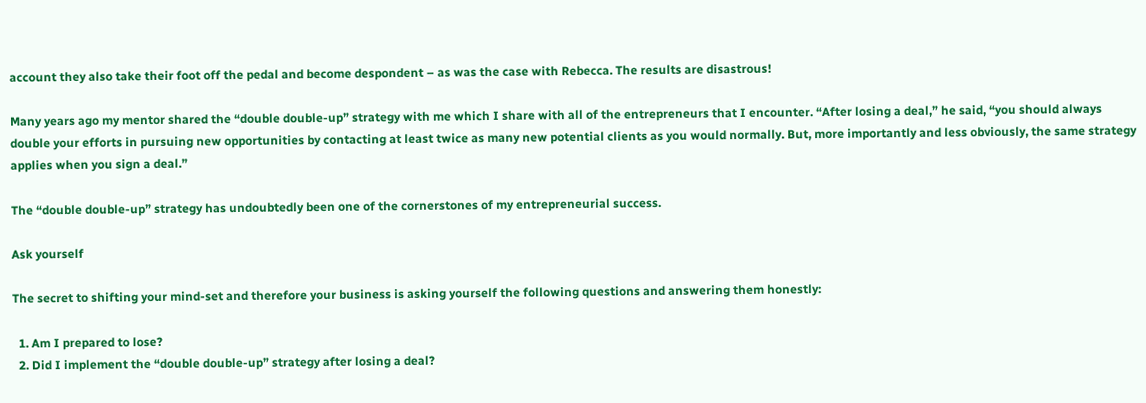account they also take their foot off the pedal and become despondent – as was the case with Rebecca. The results are disastrous!

Many years ago my mentor shared the “double double-up” strategy with me which I share with all of the entrepreneurs that I encounter. “After losing a deal,” he said, “you should always double your efforts in pursuing new opportunities by contacting at least twice as many new potential clients as you would normally. But, more importantly and less obviously, the same strategy applies when you sign a deal.”

The “double double-up” strategy has undoubtedly been one of the cornerstones of my entrepreneurial success.

Ask yourself

The secret to shifting your mind-set and therefore your business is asking yourself the following questions and answering them honestly:

  1. Am I prepared to lose?
  2. Did I implement the “double double-up” strategy after losing a deal?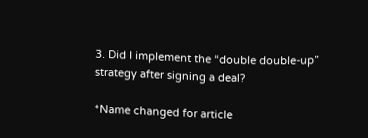3. Did I implement the “double double-up” strategy after signing a deal?

*Name changed for article